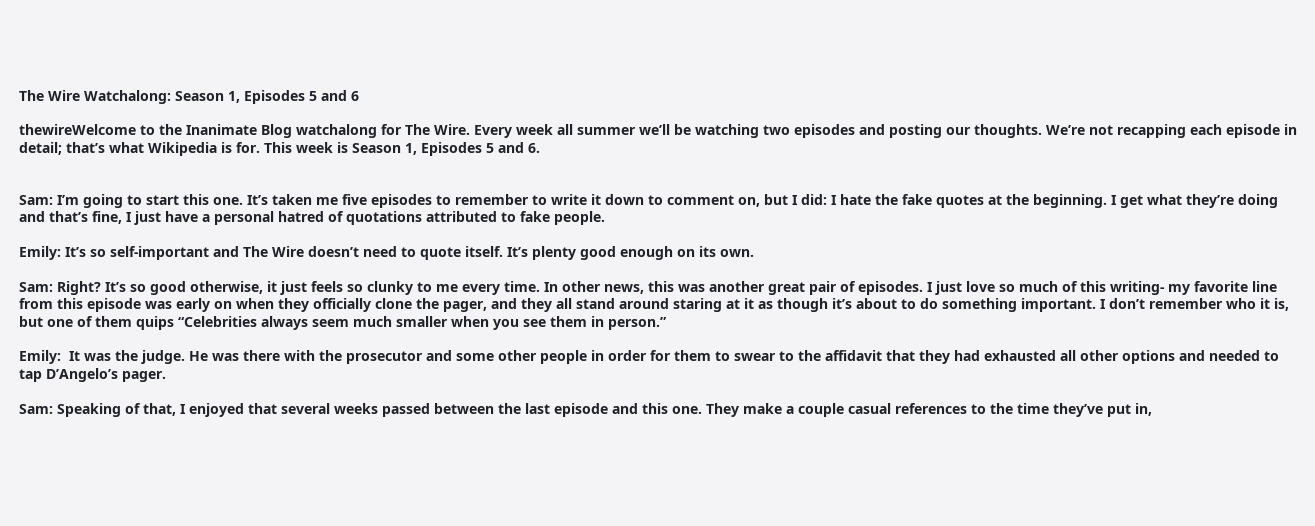The Wire Watchalong: Season 1, Episodes 5 and 6

thewireWelcome to the Inanimate Blog watchalong for The Wire. Every week all summer we’ll be watching two episodes and posting our thoughts. We’re not recapping each episode in detail; that’s what Wikipedia is for. This week is Season 1, Episodes 5 and 6.


Sam: I’m going to start this one. It’s taken me five episodes to remember to write it down to comment on, but I did: I hate the fake quotes at the beginning. I get what they’re doing and that’s fine, I just have a personal hatred of quotations attributed to fake people.

Emily: It’s so self-important and The Wire doesn’t need to quote itself. It’s plenty good enough on its own.

Sam: Right? It’s so good otherwise, it just feels so clunky to me every time. In other news, this was another great pair of episodes. I just love so much of this writing- my favorite line from this episode was early on when they officially clone the pager, and they all stand around staring at it as though it’s about to do something important. I don’t remember who it is, but one of them quips “Celebrities always seem much smaller when you see them in person.”

Emily:  It was the judge. He was there with the prosecutor and some other people in order for them to swear to the affidavit that they had exhausted all other options and needed to tap D’Angelo’s pager.

Sam: Speaking of that, I enjoyed that several weeks passed between the last episode and this one. They make a couple casual references to the time they’ve put in,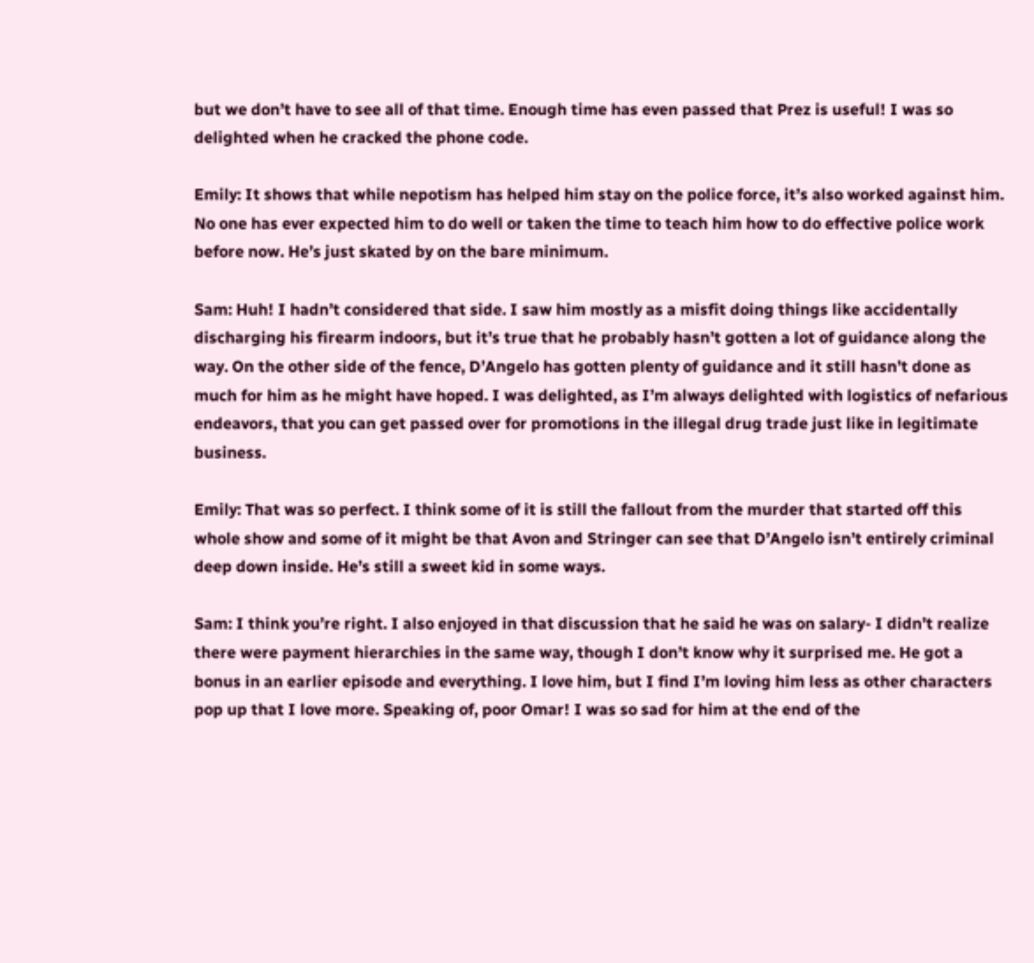but we don’t have to see all of that time. Enough time has even passed that Prez is useful! I was so delighted when he cracked the phone code.

Emily: It shows that while nepotism has helped him stay on the police force, it’s also worked against him. No one has ever expected him to do well or taken the time to teach him how to do effective police work before now. He’s just skated by on the bare minimum.

Sam: Huh! I hadn’t considered that side. I saw him mostly as a misfit doing things like accidentally discharging his firearm indoors, but it’s true that he probably hasn’t gotten a lot of guidance along the way. On the other side of the fence, D’Angelo has gotten plenty of guidance and it still hasn’t done as much for him as he might have hoped. I was delighted, as I’m always delighted with logistics of nefarious endeavors, that you can get passed over for promotions in the illegal drug trade just like in legitimate business.

Emily: That was so perfect. I think some of it is still the fallout from the murder that started off this whole show and some of it might be that Avon and Stringer can see that D’Angelo isn’t entirely criminal deep down inside. He’s still a sweet kid in some ways.

Sam: I think you’re right. I also enjoyed in that discussion that he said he was on salary- I didn’t realize there were payment hierarchies in the same way, though I don’t know why it surprised me. He got a bonus in an earlier episode and everything. I love him, but I find I’m loving him less as other characters pop up that I love more. Speaking of, poor Omar! I was so sad for him at the end of the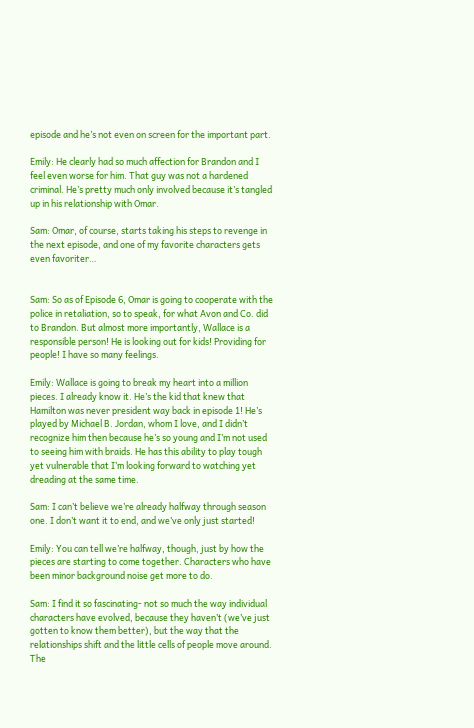episode and he’s not even on screen for the important part.

Emily: He clearly had so much affection for Brandon and I feel even worse for him. That guy was not a hardened criminal. He’s pretty much only involved because it’s tangled up in his relationship with Omar.

Sam: Omar, of course, starts taking his steps to revenge in the next episode, and one of my favorite characters gets even favoriter…


Sam: So as of Episode 6, Omar is going to cooperate with the police in retaliation, so to speak, for what Avon and Co. did to Brandon. But almost more importantly, Wallace is a responsible person! He is looking out for kids! Providing for people! I have so many feelings.

Emily: Wallace is going to break my heart into a million pieces. I already know it. He’s the kid that knew that Hamilton was never president way back in episode 1! He’s played by Michael B. Jordan, whom I love, and I didn’t recognize him then because he’s so young and I’m not used to seeing him with braids. He has this ability to play tough yet vulnerable that I’m looking forward to watching yet dreading at the same time.

Sam: I can’t believe we’re already halfway through season one. I don’t want it to end, and we’ve only just started!

Emily: You can tell we’re halfway, though, just by how the pieces are starting to come together. Characters who have been minor background noise get more to do.

Sam: I find it so fascinating- not so much the way individual characters have evolved, because they haven’t (we’ve just gotten to know them better), but the way that the relationships shift and the little cells of people move around. The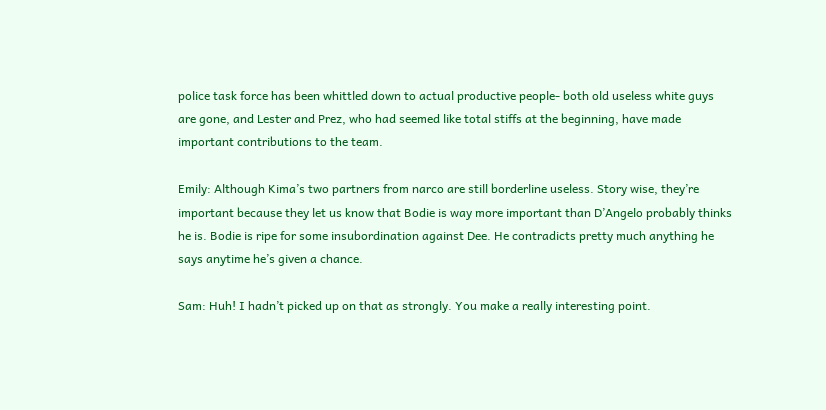police task force has been whittled down to actual productive people- both old useless white guys are gone, and Lester and Prez, who had seemed like total stiffs at the beginning, have made important contributions to the team.

Emily: Although Kima’s two partners from narco are still borderline useless. Story wise, they’re important because they let us know that Bodie is way more important than D’Angelo probably thinks he is. Bodie is ripe for some insubordination against Dee. He contradicts pretty much anything he says anytime he’s given a chance.

Sam: Huh! I hadn’t picked up on that as strongly. You make a really interesting point.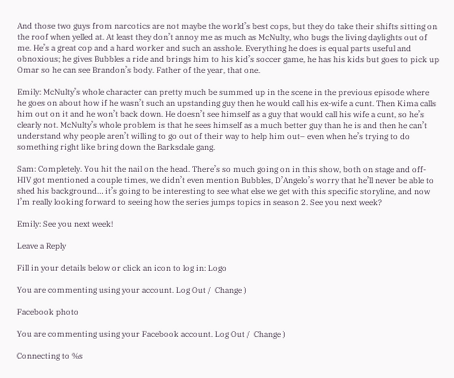And those two guys from narcotics are not maybe the world’s best cops, but they do take their shifts sitting on the roof when yelled at. At least they don’t annoy me as much as McNulty, who bugs the living daylights out of me. He’s a great cop and a hard worker and such an asshole. Everything he does is equal parts useful and obnoxious; he gives Bubbles a ride and brings him to his kid’s soccer game, he has his kids but goes to pick up Omar so he can see Brandon’s body. Father of the year, that one.

Emily: McNulty’s whole character can pretty much be summed up in the scene in the previous episode where he goes on about how if he wasn’t such an upstanding guy then he would call his ex-wife a cunt. Then Kima calls him out on it and he won’t back down. He doesn’t see himself as a guy that would call his wife a cunt, so he’s clearly not. McNulty’s whole problem is that he sees himself as a much better guy than he is and then he can’t understand why people aren’t willing to go out of their way to help him out– even when he’s trying to do something right like bring down the Barksdale gang.

Sam: Completely. You hit the nail on the head. There’s so much going on in this show, both on stage and off- HIV got mentioned a couple times, we didn’t even mention Bubbles, D’Angelo’s worry that he’ll never be able to shed his background… it’s going to be interesting to see what else we get with this specific storyline, and now I’m really looking forward to seeing how the series jumps topics in season 2. See you next week?

Emily: See you next week!

Leave a Reply

Fill in your details below or click an icon to log in: Logo

You are commenting using your account. Log Out /  Change )

Facebook photo

You are commenting using your Facebook account. Log Out /  Change )

Connecting to %s